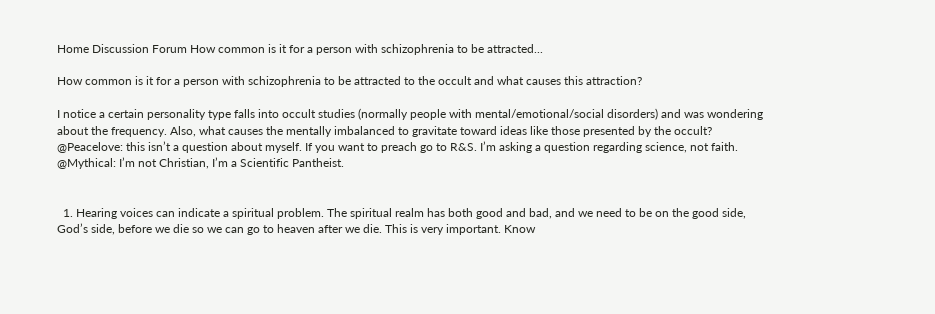Home Discussion Forum How common is it for a person with schizophrenia to be attracted...

How common is it for a person with schizophrenia to be attracted to the occult and what causes this attraction?

I notice a certain personality type falls into occult studies (normally people with mental/emotional/social disorders) and was wondering about the frequency. Also, what causes the mentally imbalanced to gravitate toward ideas like those presented by the occult?
@Peacelove: this isn’t a question about myself. If you want to preach go to R&S. I’m asking a question regarding science, not faith.
@Mythical: I’m not Christian, I’m a Scientific Pantheist.


  1. Hearing voices can indicate a spiritual problem. The spiritual realm has both good and bad, and we need to be on the good side, God’s side, before we die so we can go to heaven after we die. This is very important. Know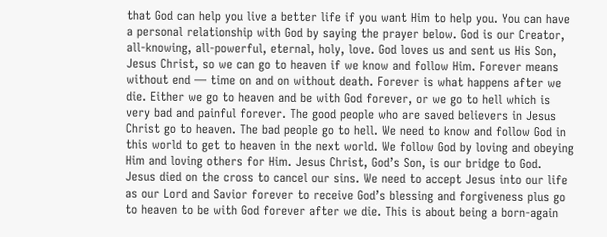that God can help you live a better life if you want Him to help you. You can have a personal relationship with God by saying the prayer below. God is our Creator, all-knowing, all-powerful, eternal, holy, love. God loves us and sent us His Son, Jesus Christ, so we can go to heaven if we know and follow Him. Forever means without end — time on and on without death. Forever is what happens after we die. Either we go to heaven and be with God forever, or we go to hell which is very bad and painful forever. The good people who are saved believers in Jesus Christ go to heaven. The bad people go to hell. We need to know and follow God in this world to get to heaven in the next world. We follow God by loving and obeying Him and loving others for Him. Jesus Christ, God’s Son, is our bridge to God. Jesus died on the cross to cancel our sins. We need to accept Jesus into our life as our Lord and Savior forever to receive God’s blessing and forgiveness plus go to heaven to be with God forever after we die. This is about being a born-again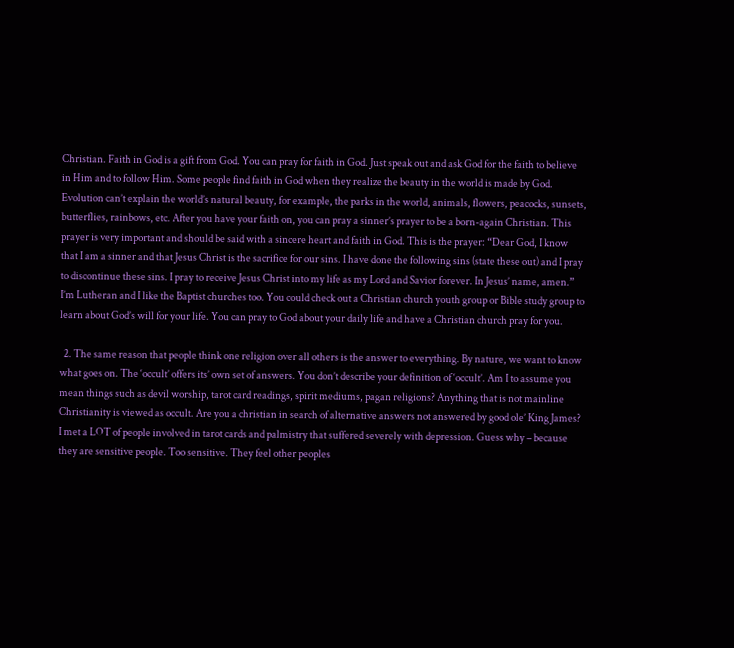Christian. Faith in God is a gift from God. You can pray for faith in God. Just speak out and ask God for the faith to believe in Him and to follow Him. Some people find faith in God when they realize the beauty in the world is made by God. Evolution can’t explain the world’s natural beauty, for example, the parks in the world, animals, flowers, peacocks, sunsets, butterflies, rainbows, etc. After you have your faith on, you can pray a sinner’s prayer to be a born-again Christian. This prayer is very important and should be said with a sincere heart and faith in God. This is the prayer: “Dear God, I know that I am a sinner and that Jesus Christ is the sacrifice for our sins. I have done the following sins (state these out) and I pray to discontinue these sins. I pray to receive Jesus Christ into my life as my Lord and Savior forever. In Jesus’ name, amen.” I’m Lutheran and I like the Baptist churches too. You could check out a Christian church youth group or Bible study group to learn about God’s will for your life. You can pray to God about your daily life and have a Christian church pray for you.

  2. The same reason that people think one religion over all others is the answer to everything. By nature, we want to know what goes on. The ‘occult’ offers its’ own set of answers. You don’t describe your definition of ‘occult’. Am I to assume you mean things such as devil worship, tarot card readings, spirit mediums, pagan religions? Anything that is not mainline Christianity is viewed as occult. Are you a christian in search of alternative answers not answered by good ole’ King James? I met a LOT of people involved in tarot cards and palmistry that suffered severely with depression. Guess why – because they are sensitive people. Too sensitive. They feel other peoples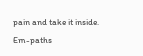pain and take it inside. Em-paths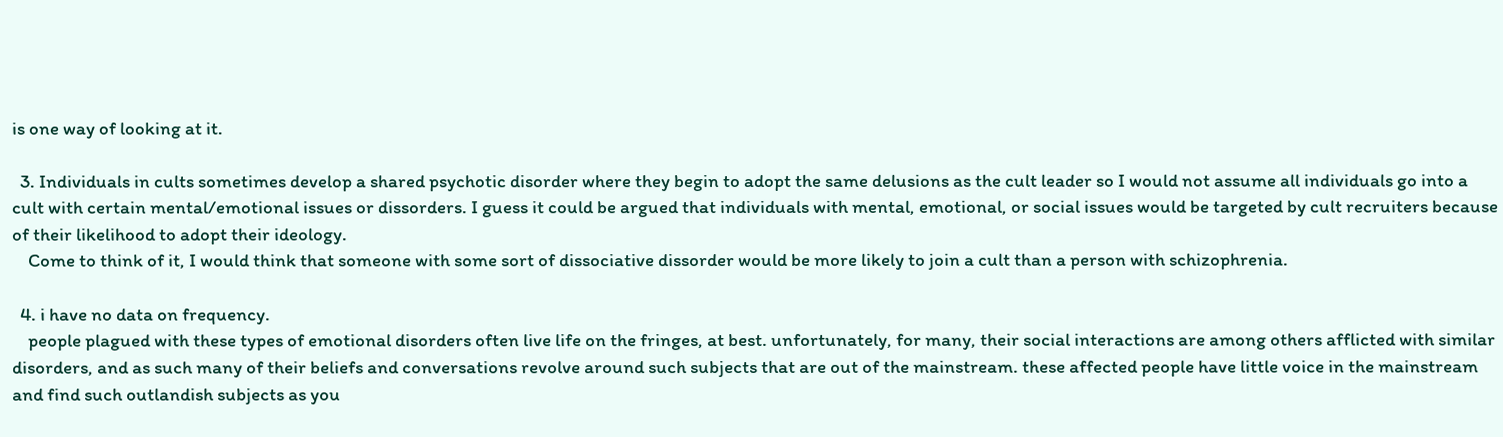is one way of looking at it.

  3. Individuals in cults sometimes develop a shared psychotic disorder where they begin to adopt the same delusions as the cult leader so I would not assume all individuals go into a cult with certain mental/emotional issues or dissorders. I guess it could be argued that individuals with mental, emotional, or social issues would be targeted by cult recruiters because of their likelihood to adopt their ideology.
    Come to think of it, I would think that someone with some sort of dissociative dissorder would be more likely to join a cult than a person with schizophrenia.

  4. i have no data on frequency.
    people plagued with these types of emotional disorders often live life on the fringes, at best. unfortunately, for many, their social interactions are among others afflicted with similar disorders, and as such many of their beliefs and conversations revolve around such subjects that are out of the mainstream. these affected people have little voice in the mainstream and find such outlandish subjects as you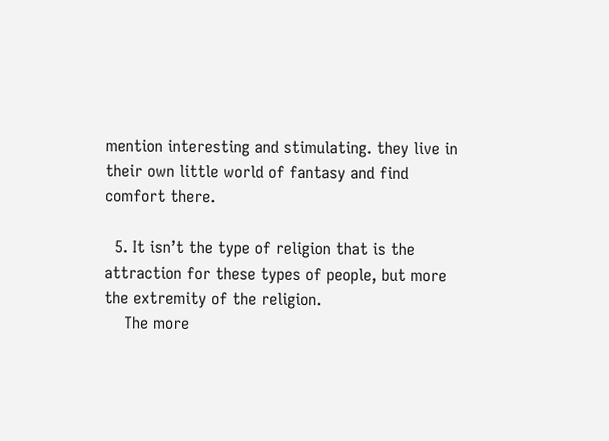mention interesting and stimulating. they live in their own little world of fantasy and find comfort there.

  5. It isn’t the type of religion that is the attraction for these types of people, but more the extremity of the religion.
    The more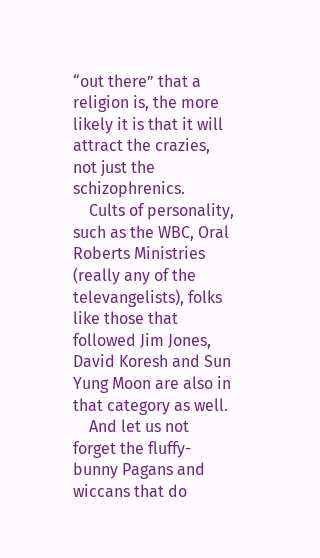“out there” that a religion is, the more likely it is that it will attract the crazies, not just the schizophrenics.
    Cults of personality, such as the WBC, Oral Roberts Ministries (really any of the televangelists), folks like those that followed Jim Jones, David Koresh and Sun Yung Moon are also in that category as well.
    And let us not forget the fluffy-bunny Pagans and wiccans that do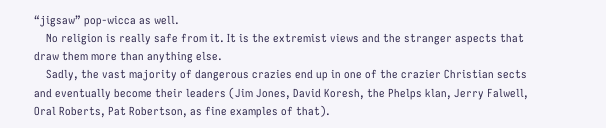“jigsaw” pop-wicca as well.
    No religion is really safe from it. It is the extremist views and the stranger aspects that draw them more than anything else.
    Sadly, the vast majority of dangerous crazies end up in one of the crazier Christian sects and eventually become their leaders (Jim Jones, David Koresh, the Phelps klan, Jerry Falwell, Oral Roberts, Pat Robertson, as fine examples of that).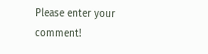Please enter your comment!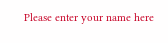Please enter your name here